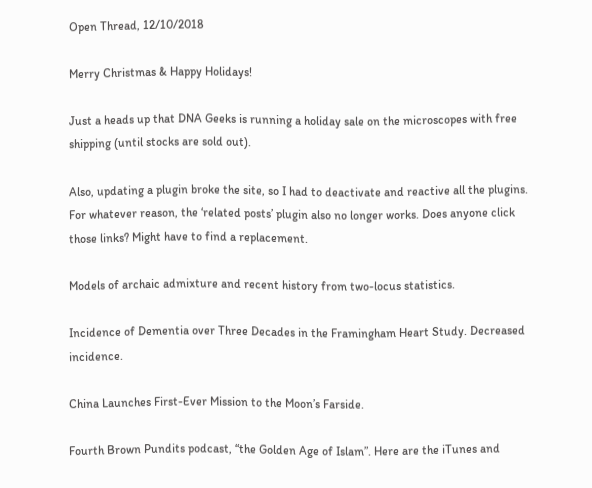Open Thread, 12/10/2018

Merry Christmas & Happy Holidays!

Just a heads up that DNA Geeks is running a holiday sale on the microscopes with free shipping (until stocks are sold out).

Also, updating a plugin broke the site, so I had to deactivate and reactive all the plugins. For whatever reason, the ‘related posts’ plugin also no longer works. Does anyone click those links? Might have to find a replacement.

Models of archaic admixture and recent history from two-locus statistics.

Incidence of Dementia over Three Decades in the Framingham Heart Study. Decreased incidence.

China Launches First-Ever Mission to the Moon’s Farside.

Fourth Brown Pundits podcast, “the Golden Age of Islam”. Here are the iTunes and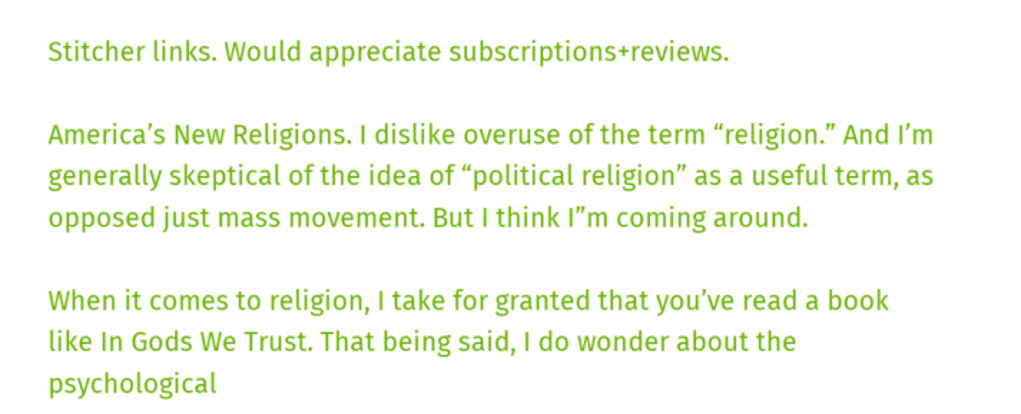Stitcher links. Would appreciate subscriptions+reviews.

America’s New Religions. I dislike overuse of the term “religion.” And I’m generally skeptical of the idea of “political religion” as a useful term, as opposed just mass movement. But I think I”m coming around.

When it comes to religion, I take for granted that you’ve read a book like In Gods We Trust. That being said, I do wonder about the psychological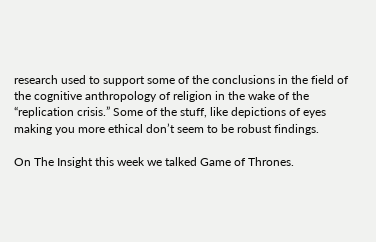research used to support some of the conclusions in the field of the cognitive anthropology of religion in the wake of the “replication crisis.” Some of the stuff, like depictions of eyes making you more ethical don’t seem to be robust findings.

On The Insight this week we talked Game of Thrones.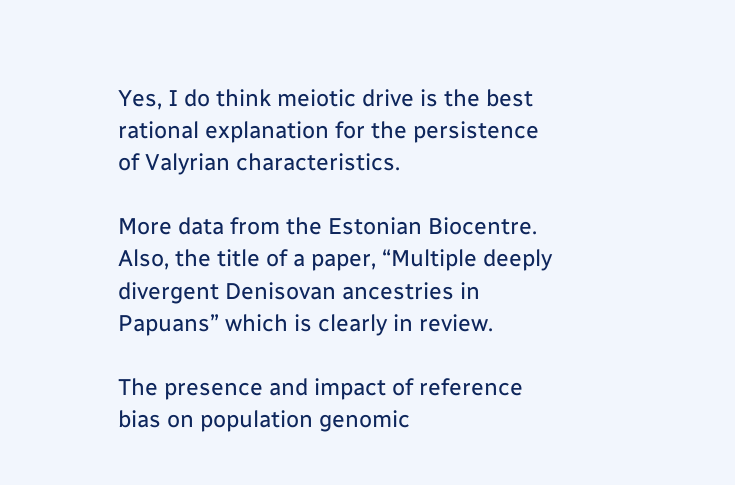Yes, I do think meiotic drive is the best rational explanation for the persistence of Valyrian characteristics.

More data from the Estonian Biocentre. Also, the title of a paper, “Multiple deeply divergent Denisovan ancestries in Papuans” which is clearly in review.

The presence and impact of reference bias on population genomic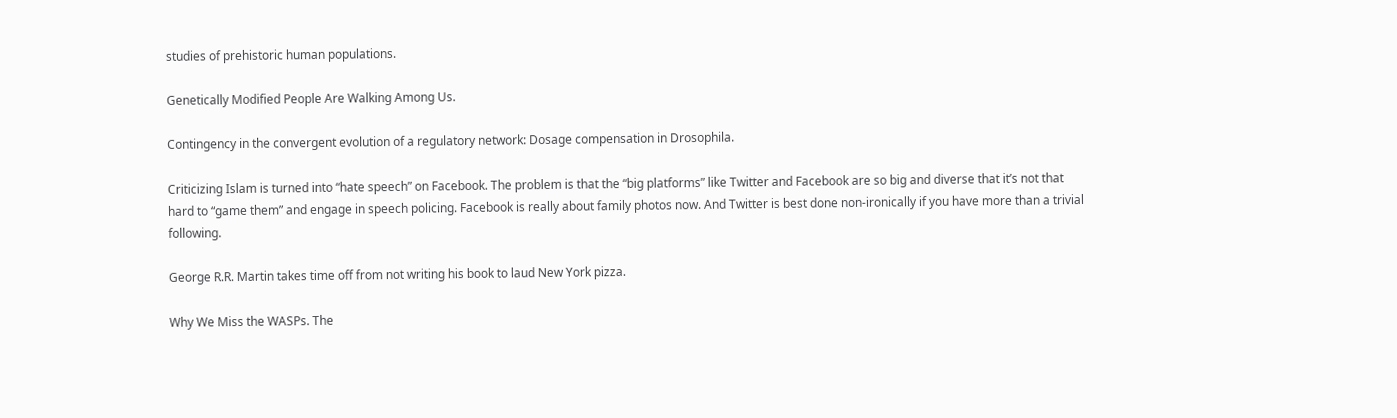studies of prehistoric human populations.

Genetically Modified People Are Walking Among Us.

Contingency in the convergent evolution of a regulatory network: Dosage compensation in Drosophila.

Criticizing Islam is turned into “hate speech” on Facebook. The problem is that the “big platforms” like Twitter and Facebook are so big and diverse that it’s not that hard to “game them” and engage in speech policing. Facebook is really about family photos now. And Twitter is best done non-ironically if you have more than a trivial following.

George R.R. Martin takes time off from not writing his book to laud New York pizza.

Why We Miss the WASPs. The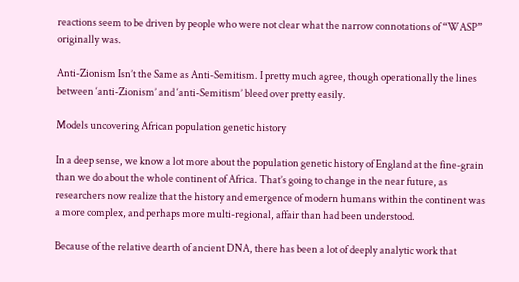reactions seem to be driven by people who were not clear what the narrow connotations of “WASP” originally was.

Anti-Zionism Isn’t the Same as Anti-Semitism. I pretty much agree, though operationally the lines between ‘anti-Zionism’ and ‘anti-Semitism’ bleed over pretty easily.

Models uncovering African population genetic history

In a deep sense, we know a lot more about the population genetic history of England at the fine-grain than we do about the whole continent of Africa. That’s going to change in the near future, as researchers now realize that the history and emergence of modern humans within the continent was a more complex, and perhaps more multi-regional, affair than had been understood.

Because of the relative dearth of ancient DNA, there has been a lot of deeply analytic work that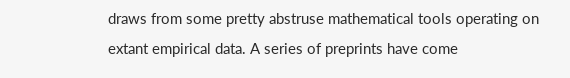draws from some pretty abstruse mathematical tools operating on extant empirical data. A series of preprints have come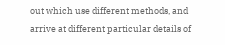out which use different methods, and arrive at different particular details of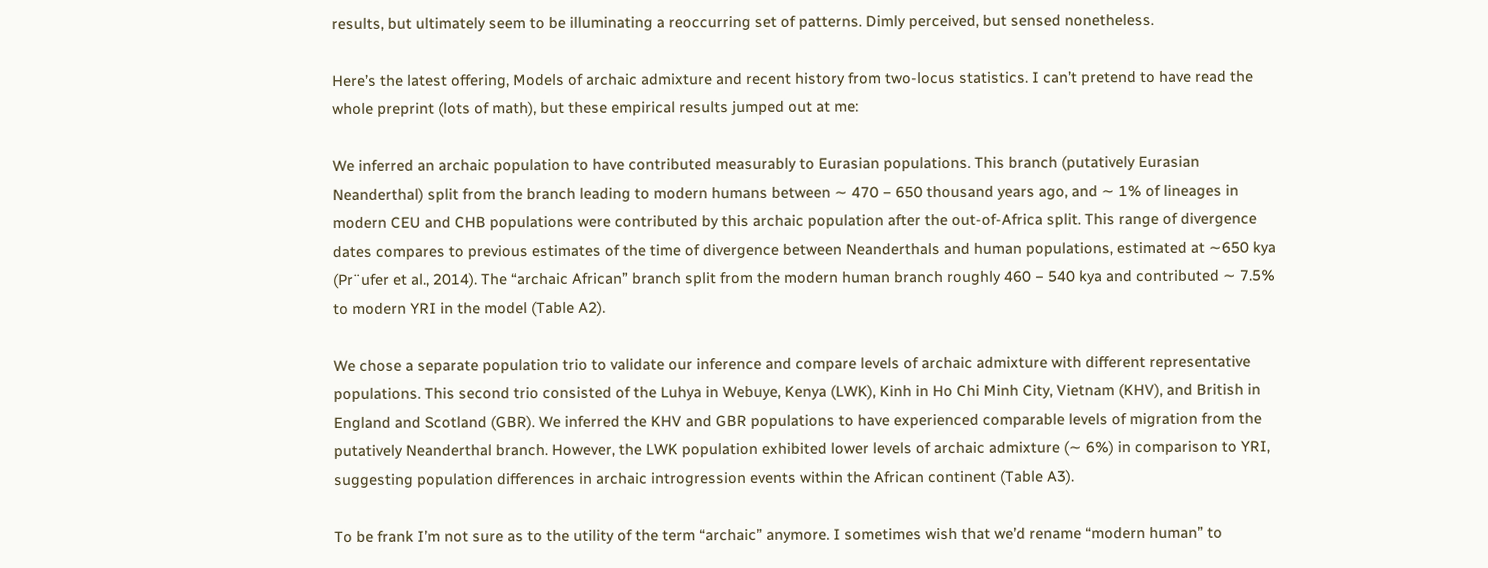results, but ultimately seem to be illuminating a reoccurring set of patterns. Dimly perceived, but sensed nonetheless.

Here’s the latest offering, Models of archaic admixture and recent history from two-locus statistics. I can’t pretend to have read the whole preprint (lots of math), but these empirical results jumped out at me:

We inferred an archaic population to have contributed measurably to Eurasian populations. This branch (putatively Eurasian Neanderthal) split from the branch leading to modern humans between ∼ 470 − 650 thousand years ago, and ∼ 1% of lineages in modern CEU and CHB populations were contributed by this archaic population after the out-of-Africa split. This range of divergence dates compares to previous estimates of the time of divergence between Neanderthals and human populations, estimated at ∼650 kya (Pr¨ufer et al., 2014). The “archaic African” branch split from the modern human branch roughly 460 − 540 kya and contributed ∼ 7.5% to modern YRI in the model (Table A2).

We chose a separate population trio to validate our inference and compare levels of archaic admixture with different representative populations. This second trio consisted of the Luhya in Webuye, Kenya (LWK), Kinh in Ho Chi Minh City, Vietnam (KHV), and British in England and Scotland (GBR). We inferred the KHV and GBR populations to have experienced comparable levels of migration from the putatively Neanderthal branch. However, the LWK population exhibited lower levels of archaic admixture (∼ 6%) in comparison to YRI, suggesting population differences in archaic introgression events within the African continent (Table A3).

To be frank I’m not sure as to the utility of the term “archaic” anymore. I sometimes wish that we’d rename “modern human” to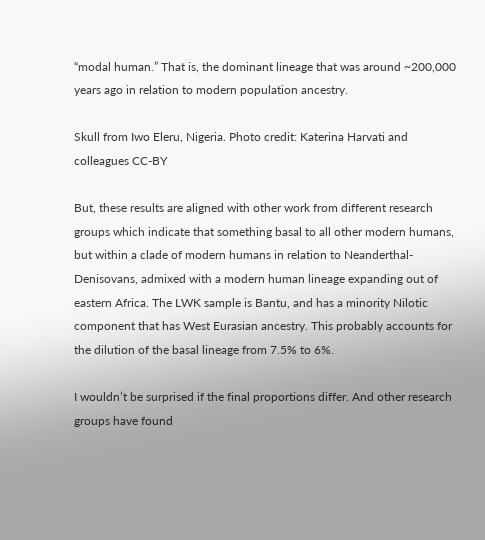“modal human.” That is, the dominant lineage that was around ~200,000 years ago in relation to modern population ancestry.

Skull from Iwo Eleru, Nigeria. Photo credit: Katerina Harvati and colleagues CC-BY

But, these results are aligned with other work from different research groups which indicate that something basal to all other modern humans, but within a clade of modern humans in relation to Neanderthal-Denisovans, admixed with a modern human lineage expanding out of eastern Africa. The LWK sample is Bantu, and has a minority Nilotic component that has West Eurasian ancestry. This probably accounts for the dilution of the basal lineage from 7.5% to 6%.

I wouldn’t be surprised if the final proportions differ. And other research groups have found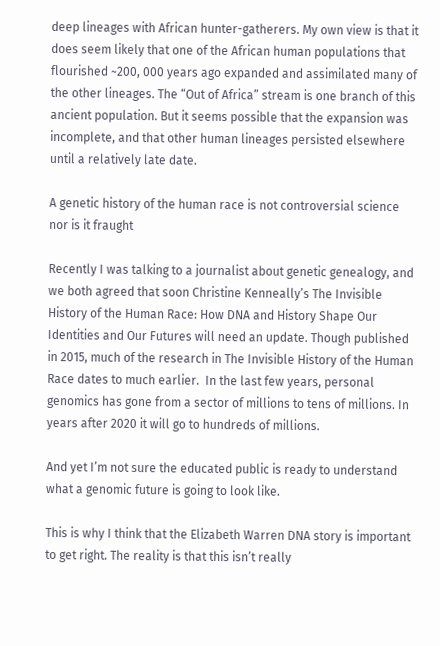deep lineages with African hunter-gatherers. My own view is that it does seem likely that one of the African human populations that flourished ~200, 000 years ago expanded and assimilated many of the other lineages. The “Out of Africa” stream is one branch of this ancient population. But it seems possible that the expansion was incomplete, and that other human lineages persisted elsewhere until a relatively late date.

A genetic history of the human race is not controversial science nor is it fraught

Recently I was talking to a journalist about genetic genealogy, and we both agreed that soon Christine Kenneally’s The Invisible History of the Human Race: How DNA and History Shape Our Identities and Our Futures will need an update. Though published in 2015, much of the research in The Invisible History of the Human Race dates to much earlier.  In the last few years, personal genomics has gone from a sector of millions to tens of millions. In years after 2020 it will go to hundreds of millions.

And yet I’m not sure the educated public is ready to understand what a genomic future is going to look like.

This is why I think that the Elizabeth Warren DNA story is important to get right. The reality is that this isn’t really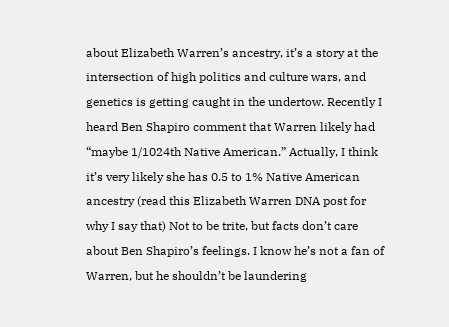about Elizabeth Warren’s ancestry, it’s a story at the intersection of high politics and culture wars, and genetics is getting caught in the undertow. Recently I heard Ben Shapiro comment that Warren likely had “maybe 1/1024th Native American.” Actually, I think it’s very likely she has 0.5 to 1% Native American ancestry (read this Elizabeth Warren DNA post for why I say that) Not to be trite, but facts don’t care about Ben Shapiro’s feelings. I know he’s not a fan of Warren, but he shouldn’t be laundering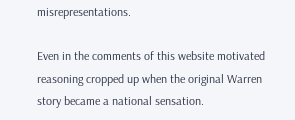misrepresentations.

Even in the comments of this website motivated reasoning cropped up when the original Warren story became a national sensation.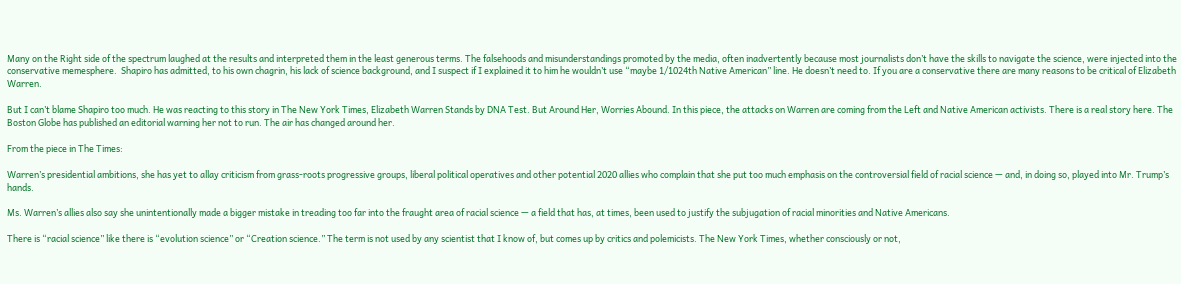Many on the Right side of the spectrum laughed at the results and interpreted them in the least generous terms. The falsehoods and misunderstandings promoted by the media, often inadvertently because most journalists don’t have the skills to navigate the science, were injected into the conservative memesphere.  Shapiro has admitted, to his own chagrin, his lack of science background, and I suspect if I explained it to him he wouldn’t use “maybe 1/1024th Native American” line. He doesn’t need to. If you are a conservative there are many reasons to be critical of Elizabeth Warren.

But I can’t blame Shapiro too much. He was reacting to this story in The New York Times, Elizabeth Warren Stands by DNA Test. But Around Her, Worries Abound. In this piece, the attacks on Warren are coming from the Left and Native American activists. There is a real story here. The Boston Globe has published an editorial warning her not to run. The air has changed around her.

From the piece in The Times:

Warren’s presidential ambitions, she has yet to allay criticism from grass-roots progressive groups, liberal political operatives and other potential 2020 allies who complain that she put too much emphasis on the controversial field of racial science — and, in doing so, played into Mr. Trump’s hands.

Ms. Warren’s allies also say she unintentionally made a bigger mistake in treading too far into the fraught area of racial science — a field that has, at times, been used to justify the subjugation of racial minorities and Native Americans.

There is “racial science” like there is “evolution science” or “Creation science.” The term is not used by any scientist that I know of, but comes up by critics and polemicists. The New York Times, whether consciously or not,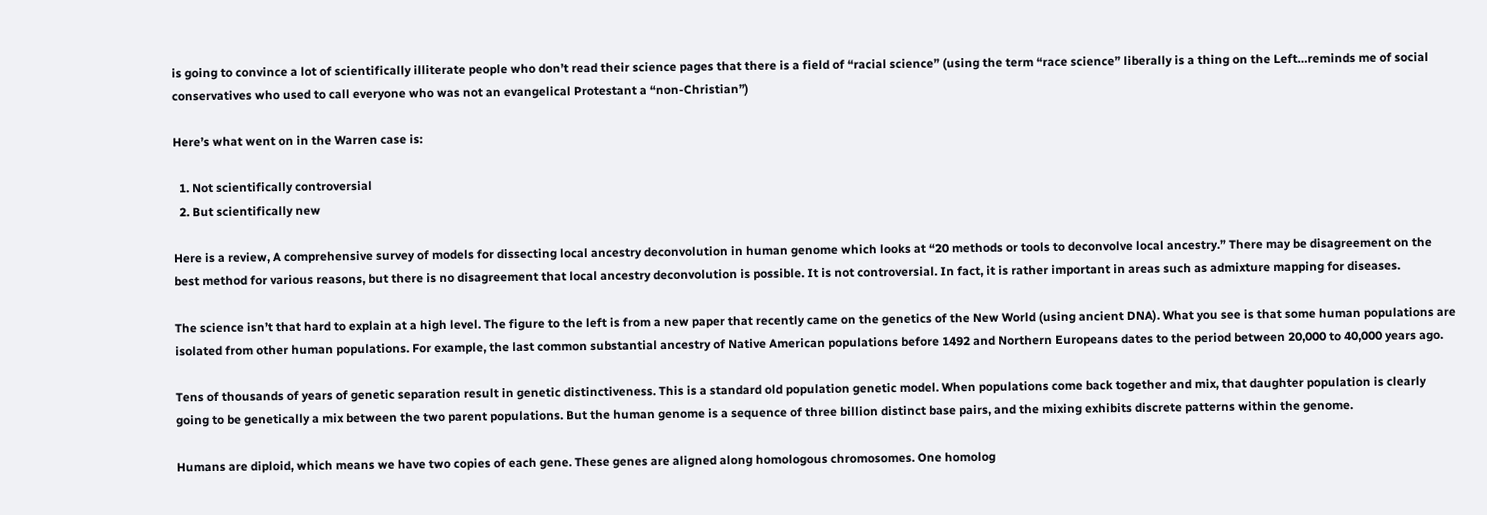is going to convince a lot of scientifically illiterate people who don’t read their science pages that there is a field of “racial science” (using the term “race science” liberally is a thing on the Left…reminds me of social conservatives who used to call everyone who was not an evangelical Protestant a “non-Christian”)

Here’s what went on in the Warren case is:

  1. Not scientifically controversial
  2. But scientifically new

Here is a review, A comprehensive survey of models for dissecting local ancestry deconvolution in human genome which looks at “20 methods or tools to deconvolve local ancestry.” There may be disagreement on the best method for various reasons, but there is no disagreement that local ancestry deconvolution is possible. It is not controversial. In fact, it is rather important in areas such as admixture mapping for diseases.

The science isn’t that hard to explain at a high level. The figure to the left is from a new paper that recently came on the genetics of the New World (using ancient DNA). What you see is that some human populations are isolated from other human populations. For example, the last common substantial ancestry of Native American populations before 1492 and Northern Europeans dates to the period between 20,000 to 40,000 years ago.

Tens of thousands of years of genetic separation result in genetic distinctiveness. This is a standard old population genetic model. When populations come back together and mix, that daughter population is clearly going to be genetically a mix between the two parent populations. But the human genome is a sequence of three billion distinct base pairs, and the mixing exhibits discrete patterns within the genome.

Humans are diploid, which means we have two copies of each gene. These genes are aligned along homologous chromosomes. One homolog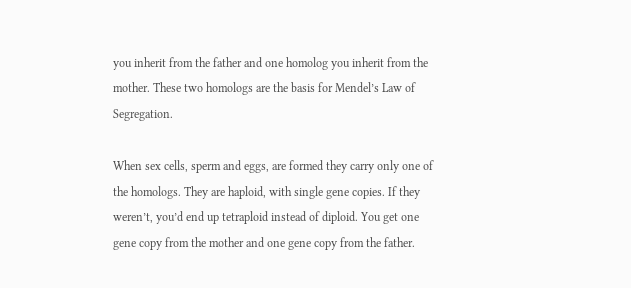you inherit from the father and one homolog you inherit from the mother. These two homologs are the basis for Mendel’s Law of Segregation.

When sex cells, sperm and eggs, are formed they carry only one of the homologs. They are haploid, with single gene copies. If they weren’t, you’d end up tetraploid instead of diploid. You get one gene copy from the mother and one gene copy from the father.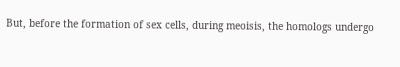But, before the formation of sex cells, during meoisis, the homologs undergo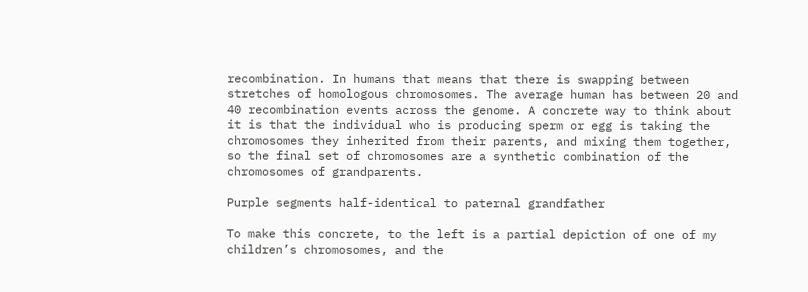recombination. In humans that means that there is swapping between stretches of homologous chromosomes. The average human has between 20 and 40 recombination events across the genome. A concrete way to think about it is that the individual who is producing sperm or egg is taking the chromosomes they inherited from their parents, and mixing them together, so the final set of chromosomes are a synthetic combination of the chromosomes of grandparents.

Purple segments half-identical to paternal grandfather

To make this concrete, to the left is a partial depiction of one of my children’s chromosomes, and the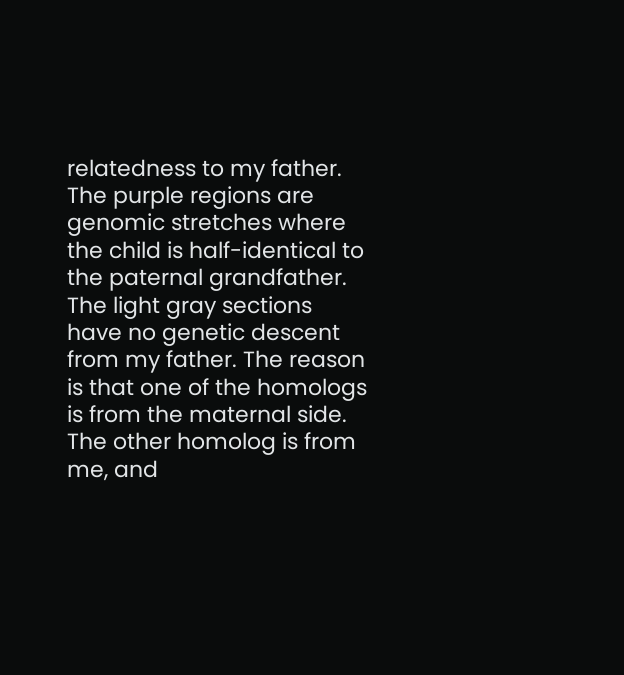relatedness to my father. The purple regions are genomic stretches where the child is half-identical to the paternal grandfather. The light gray sections have no genetic descent from my father. The reason is that one of the homologs is from the maternal side. The other homolog is from me, and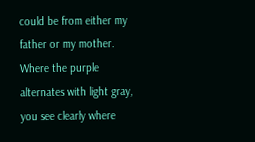could be from either my father or my mother. Where the purple alternates with light gray, you see clearly where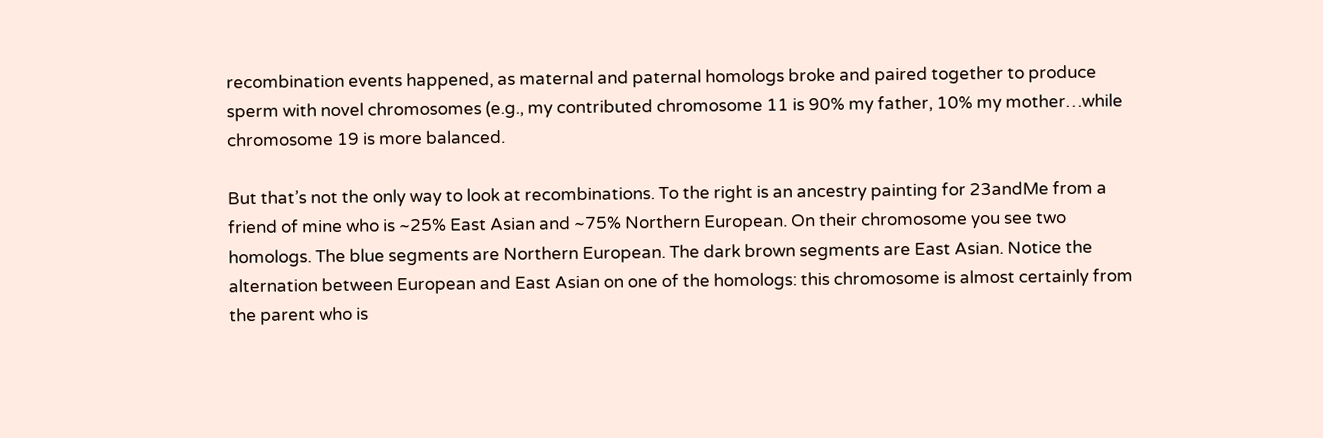recombination events happened, as maternal and paternal homologs broke and paired together to produce sperm with novel chromosomes (e.g., my contributed chromosome 11 is 90% my father, 10% my mother…while chromosome 19 is more balanced.

But that’s not the only way to look at recombinations. To the right is an ancestry painting for 23andMe from a friend of mine who is ~25% East Asian and ~75% Northern European. On their chromosome you see two homologs. The blue segments are Northern European. The dark brown segments are East Asian. Notice the alternation between European and East Asian on one of the homologs: this chromosome is almost certainly from the parent who is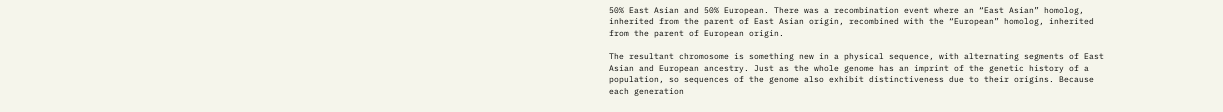50% East Asian and 50% European. There was a recombination event where an “East Asian” homolog, inherited from the parent of East Asian origin, recombined with the “European” homolog, inherited from the parent of European origin.

The resultant chromosome is something new in a physical sequence, with alternating segments of East Asian and European ancestry. Just as the whole genome has an imprint of the genetic history of a population, so sequences of the genome also exhibit distinctiveness due to their origins. Because each generation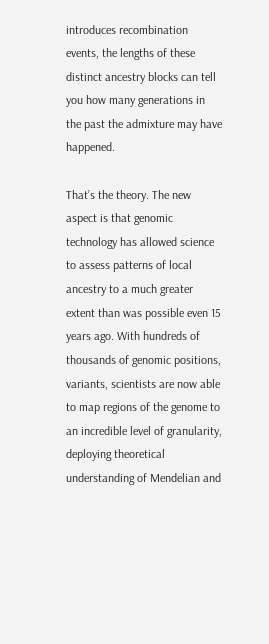introduces recombination events, the lengths of these distinct ancestry blocks can tell you how many generations in the past the admixture may have happened.

That’s the theory. The new aspect is that genomic technology has allowed science to assess patterns of local ancestry to a much greater extent than was possible even 15 years ago. With hundreds of thousands of genomic positions, variants, scientists are now able to map regions of the genome to an incredible level of granularity, deploying theoretical understanding of Mendelian and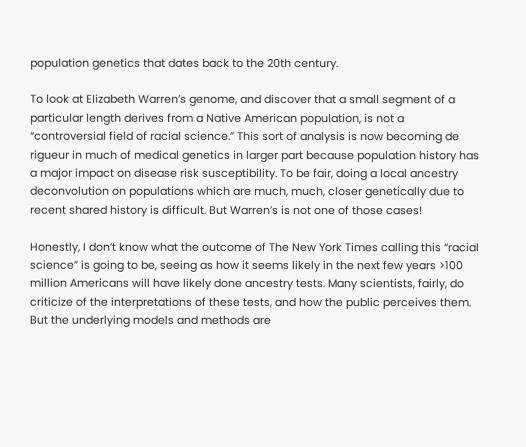population genetics that dates back to the 20th century.

To look at Elizabeth Warren’s genome, and discover that a small segment of a particular length derives from a Native American population, is not a “controversial field of racial science.” This sort of analysis is now becoming de rigueur in much of medical genetics in larger part because population history has a major impact on disease risk susceptibility. To be fair, doing a local ancestry deconvolution on populations which are much, much, closer genetically due to recent shared history is difficult. But Warren’s is not one of those cases!

Honestly, I don’t know what the outcome of The New York Times calling this “racial science” is going to be, seeing as how it seems likely in the next few years >100 million Americans will have likely done ancestry tests. Many scientists, fairly, do criticize of the interpretations of these tests, and how the public perceives them. But the underlying models and methods are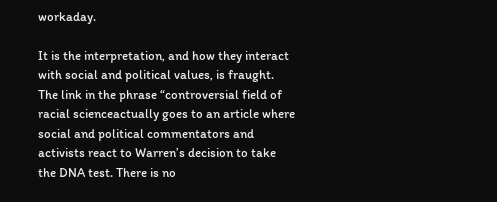workaday.

It is the interpretation, and how they interact with social and political values, is fraught. The link in the phrase “controversial field of racial scienceactually goes to an article where social and political commentators and activists react to Warren’s decision to take the DNA test. There is no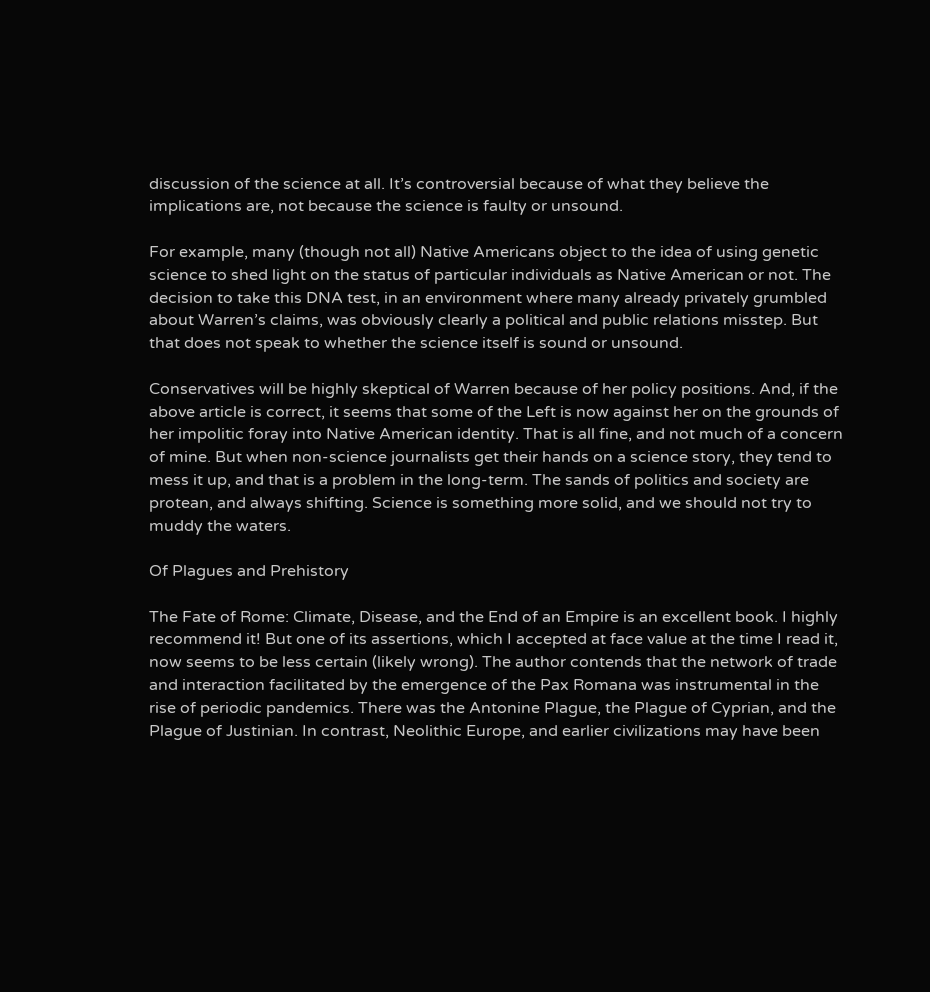discussion of the science at all. It’s controversial because of what they believe the implications are, not because the science is faulty or unsound.

For example, many (though not all) Native Americans object to the idea of using genetic science to shed light on the status of particular individuals as Native American or not. The decision to take this DNA test, in an environment where many already privately grumbled about Warren’s claims, was obviously clearly a political and public relations misstep. But that does not speak to whether the science itself is sound or unsound.

Conservatives will be highly skeptical of Warren because of her policy positions. And, if the above article is correct, it seems that some of the Left is now against her on the grounds of her impolitic foray into Native American identity. That is all fine, and not much of a concern of mine. But when non-science journalists get their hands on a science story, they tend to mess it up, and that is a problem in the long-term. The sands of politics and society are protean, and always shifting. Science is something more solid, and we should not try to muddy the waters.

Of Plagues and Prehistory

The Fate of Rome: Climate, Disease, and the End of an Empire is an excellent book. I highly recommend it! But one of its assertions, which I accepted at face value at the time I read it, now seems to be less certain (likely wrong). The author contends that the network of trade and interaction facilitated by the emergence of the Pax Romana was instrumental in the rise of periodic pandemics. There was the Antonine Plague, the Plague of Cyprian, and the Plague of Justinian. In contrast, Neolithic Europe, and earlier civilizations may have been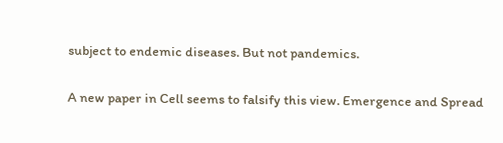subject to endemic diseases. But not pandemics.

A new paper in Cell seems to falsify this view. Emergence and Spread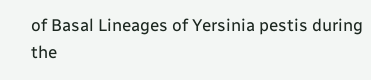of Basal Lineages of Yersinia pestis during the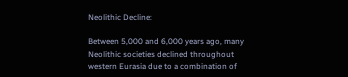Neolithic Decline:

Between 5,000 and 6,000 years ago, many Neolithic societies declined throughout western Eurasia due to a combination of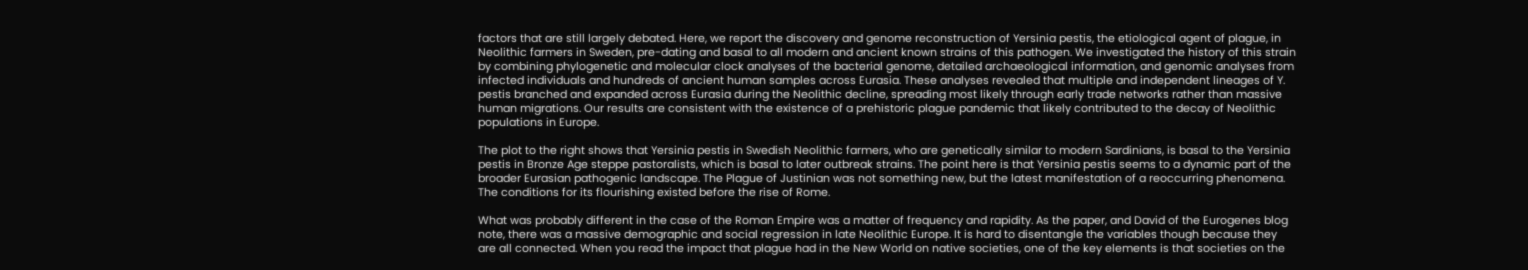factors that are still largely debated. Here, we report the discovery and genome reconstruction of Yersinia pestis, the etiological agent of plague, in Neolithic farmers in Sweden, pre-dating and basal to all modern and ancient known strains of this pathogen. We investigated the history of this strain by combining phylogenetic and molecular clock analyses of the bacterial genome, detailed archaeological information, and genomic analyses from infected individuals and hundreds of ancient human samples across Eurasia. These analyses revealed that multiple and independent lineages of Y. pestis branched and expanded across Eurasia during the Neolithic decline, spreading most likely through early trade networks rather than massive human migrations. Our results are consistent with the existence of a prehistoric plague pandemic that likely contributed to the decay of Neolithic populations in Europe.

The plot to the right shows that Yersinia pestis in Swedish Neolithic farmers, who are genetically similar to modern Sardinians, is basal to the Yersinia pestis in Bronze Age steppe pastoralists, which is basal to later outbreak strains. The point here is that Yersinia pestis seems to a dynamic part of the broader Eurasian pathogenic landscape. The Plague of Justinian was not something new, but the latest manifestation of a reoccurring phenomena. The conditions for its flourishing existed before the rise of Rome.

What was probably different in the case of the Roman Empire was a matter of frequency and rapidity. As the paper, and David of the Eurogenes blog note, there was a massive demographic and social regression in late Neolithic Europe. It is hard to disentangle the variables though because they are all connected. When you read the impact that plague had in the New World on native societies, one of the key elements is that societies on the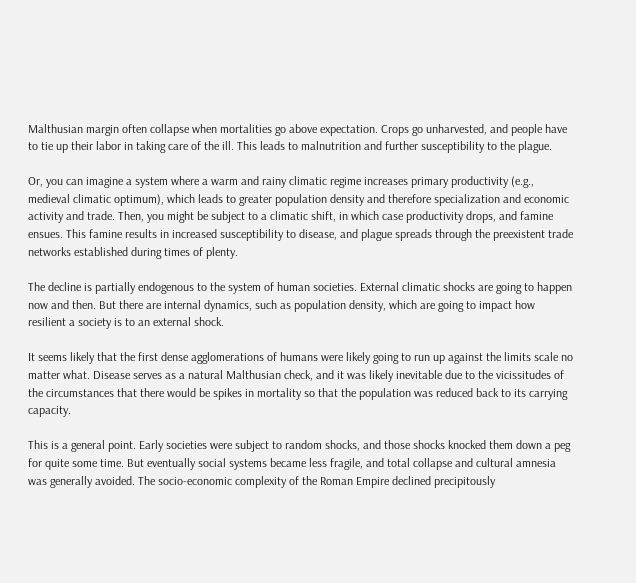Malthusian margin often collapse when mortalities go above expectation. Crops go unharvested, and people have to tie up their labor in taking care of the ill. This leads to malnutrition and further susceptibility to the plague.

Or, you can imagine a system where a warm and rainy climatic regime increases primary productivity (e.g., medieval climatic optimum), which leads to greater population density and therefore specialization and economic activity and trade. Then, you might be subject to a climatic shift, in which case productivity drops, and famine ensues. This famine results in increased susceptibility to disease, and plague spreads through the preexistent trade networks established during times of plenty.

The decline is partially endogenous to the system of human societies. External climatic shocks are going to happen now and then. But there are internal dynamics, such as population density, which are going to impact how resilient a society is to an external shock.

It seems likely that the first dense agglomerations of humans were likely going to run up against the limits scale no matter what. Disease serves as a natural Malthusian check, and it was likely inevitable due to the vicissitudes of the circumstances that there would be spikes in mortality so that the population was reduced back to its carrying capacity.

This is a general point. Early societies were subject to random shocks, and those shocks knocked them down a peg for quite some time. But eventually social systems became less fragile, and total collapse and cultural amnesia was generally avoided. The socio-economic complexity of the Roman Empire declined precipitously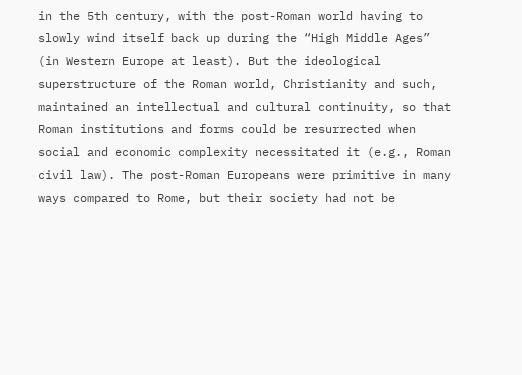in the 5th century, with the post-Roman world having to slowly wind itself back up during the “High Middle Ages” (in Western Europe at least). But the ideological superstructure of the Roman world, Christianity and such, maintained an intellectual and cultural continuity, so that Roman institutions and forms could be resurrected when social and economic complexity necessitated it (e.g., Roman civil law). The post-Roman Europeans were primitive in many ways compared to Rome, but their society had not be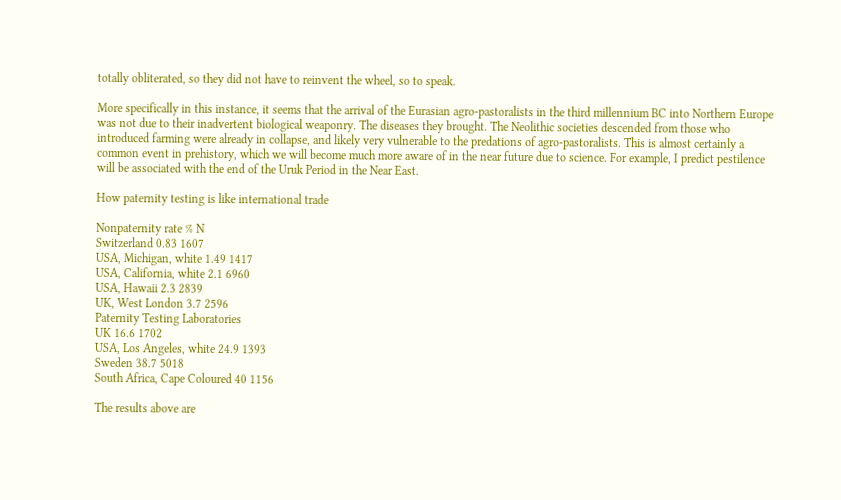totally obliterated, so they did not have to reinvent the wheel, so to speak.

More specifically in this instance, it seems that the arrival of the Eurasian agro-pastoralists in the third millennium BC into Northern Europe was not due to their inadvertent biological weaponry. The diseases they brought. The Neolithic societies descended from those who introduced farming were already in collapse, and likely very vulnerable to the predations of agro-pastoralists. This is almost certainly a common event in prehistory, which we will become much more aware of in the near future due to science. For example, I predict pestilence will be associated with the end of the Uruk Period in the Near East.

How paternity testing is like international trade

Nonpaternity rate % N
Switzerland 0.83 1607
USA, Michigan, white 1.49 1417
USA, California, white 2.1 6960
USA, Hawaii 2.3 2839
UK, West London 3.7 2596
Paternity Testing Laboratories
UK 16.6 1702
USA, Los Angeles, white 24.9 1393
Sweden 38.7 5018
South Africa, Cape Coloured 40 1156

The results above are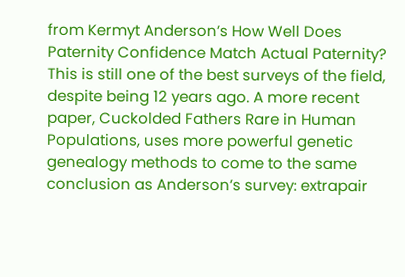from Kermyt Anderson’s How Well Does Paternity Confidence Match Actual Paternity? This is still one of the best surveys of the field, despite being 12 years ago. A more recent paper, Cuckolded Fathers Rare in Human Populations, uses more powerful genetic genealogy methods to come to the same conclusion as Anderson’s survey: extrapair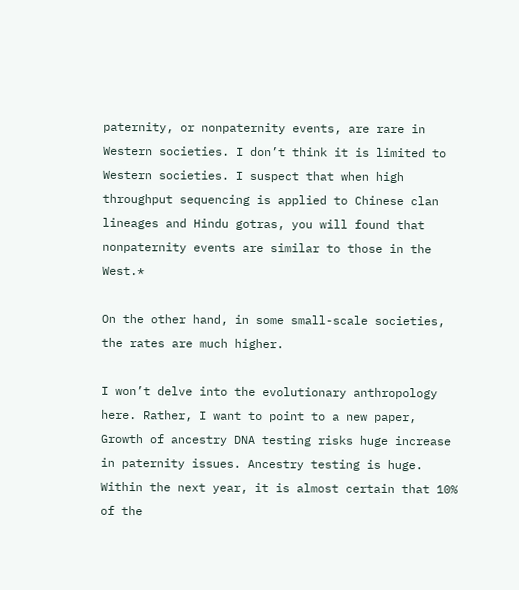paternity, or nonpaternity events, are rare in Western societies. I don’t think it is limited to Western societies. I suspect that when high throughput sequencing is applied to Chinese clan lineages and Hindu gotras, you will found that nonpaternity events are similar to those in the West.*

On the other hand, in some small-scale societies, the rates are much higher.

I won’t delve into the evolutionary anthropology here. Rather, I want to point to a new paper, Growth of ancestry DNA testing risks huge increase in paternity issues. Ancestry testing is huge. Within the next year, it is almost certain that 10% of the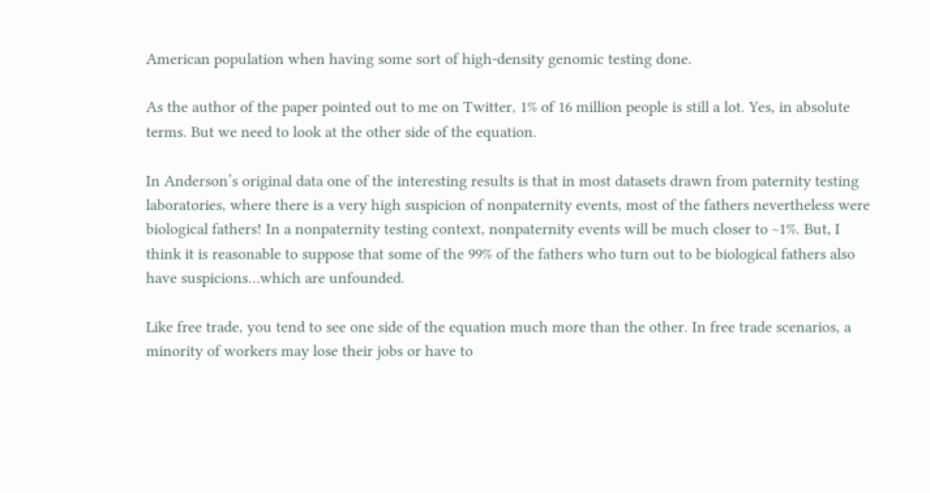American population when having some sort of high-density genomic testing done.

As the author of the paper pointed out to me on Twitter, 1% of 16 million people is still a lot. Yes, in absolute terms. But we need to look at the other side of the equation.

In Anderson’s original data one of the interesting results is that in most datasets drawn from paternity testing laboratories, where there is a very high suspicion of nonpaternity events, most of the fathers nevertheless were biological fathers! In a nonpaternity testing context, nonpaternity events will be much closer to ~1%. But, I think it is reasonable to suppose that some of the 99% of the fathers who turn out to be biological fathers also have suspicions…which are unfounded.

Like free trade, you tend to see one side of the equation much more than the other. In free trade scenarios, a minority of workers may lose their jobs or have to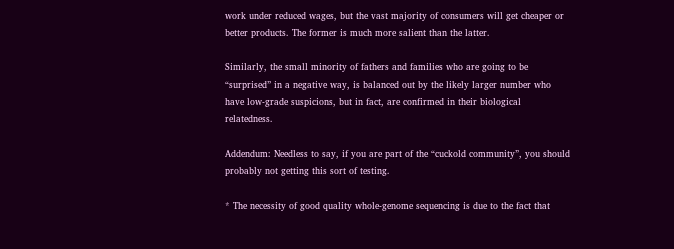work under reduced wages, but the vast majority of consumers will get cheaper or better products. The former is much more salient than the latter.

Similarly, the small minority of fathers and families who are going to be “surprised” in a negative way, is balanced out by the likely larger number who have low-grade suspicions, but in fact, are confirmed in their biological relatedness.

Addendum: Needless to say, if you are part of the “cuckold community”, you should probably not getting this sort of testing.

* The necessity of good quality whole-genome sequencing is due to the fact that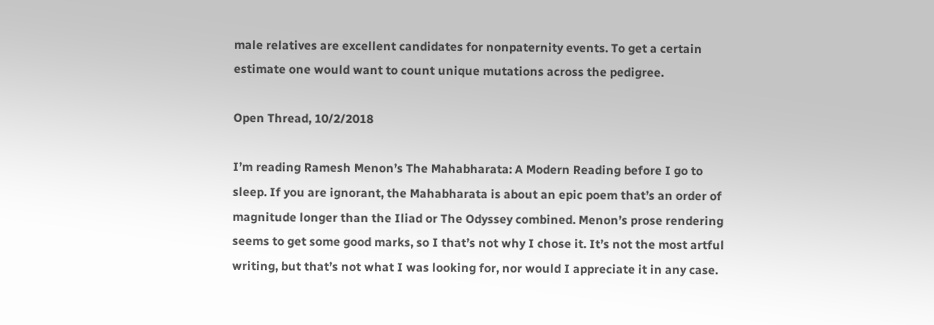male relatives are excellent candidates for nonpaternity events. To get a certain estimate one would want to count unique mutations across the pedigree.

Open Thread, 10/2/2018

I’m reading Ramesh Menon’s The Mahabharata: A Modern Reading before I go to sleep. If you are ignorant, the Mahabharata is about an epic poem that’s an order of magnitude longer than the Iliad or The Odyssey combined. Menon’s prose rendering seems to get some good marks, so I that’s not why I chose it. It’s not the most artful writing, but that’s not what I was looking for, nor would I appreciate it in any case.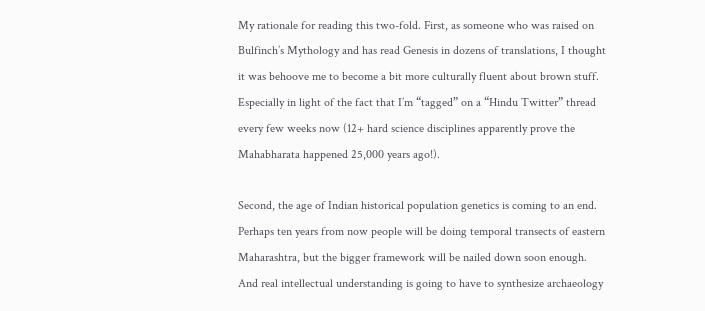My rationale for reading this two-fold. First, as someone who was raised on Bulfinch’s Mythology and has read Genesis in dozens of translations, I thought it was behoove me to become a bit more culturally fluent about brown stuff. Especially in light of the fact that I’m “tagged” on a “Hindu Twitter” thread every few weeks now (12+ hard science disciplines apparently prove the Mahabharata happened 25,000 years ago!).

Second, the age of Indian historical population genetics is coming to an end. Perhaps ten years from now people will be doing temporal transects of eastern Maharashtra, but the bigger framework will be nailed down soon enough. And real intellectual understanding is going to have to synthesize archaeology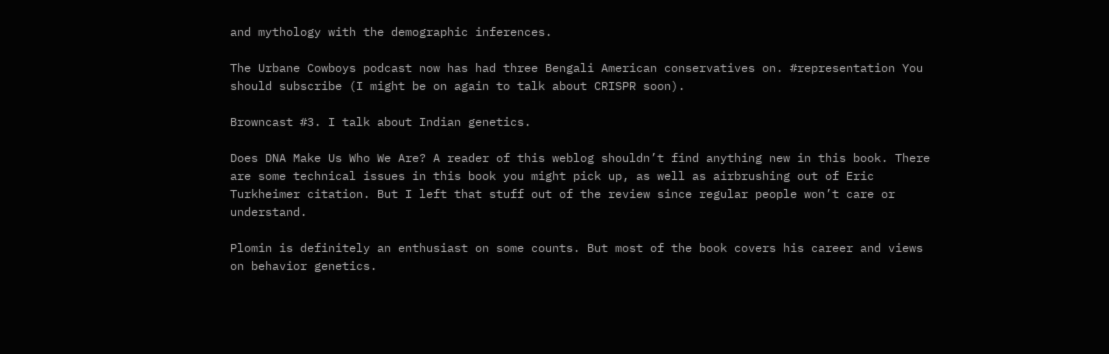and mythology with the demographic inferences.

The Urbane Cowboys podcast now has had three Bengali American conservatives on. #representation You should subscribe (I might be on again to talk about CRISPR soon).

Browncast #3. I talk about Indian genetics.

Does DNA Make Us Who We Are? A reader of this weblog shouldn’t find anything new in this book. There are some technical issues in this book you might pick up, as well as airbrushing out of Eric Turkheimer citation. But I left that stuff out of the review since regular people won’t care or understand.

Plomin is definitely an enthusiast on some counts. But most of the book covers his career and views on behavior genetics.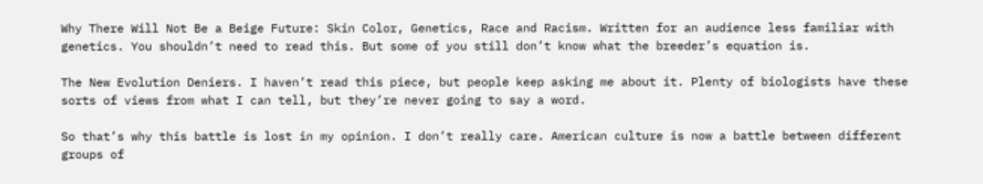Why There Will Not Be a Beige Future: Skin Color, Genetics, Race and Racism. Written for an audience less familiar with genetics. You shouldn’t need to read this. But some of you still don’t know what the breeder’s equation is.

The New Evolution Deniers. I haven’t read this piece, but people keep asking me about it. Plenty of biologists have these sorts of views from what I can tell, but they’re never going to say a word.

So that’s why this battle is lost in my opinion. I don’t really care. American culture is now a battle between different groups of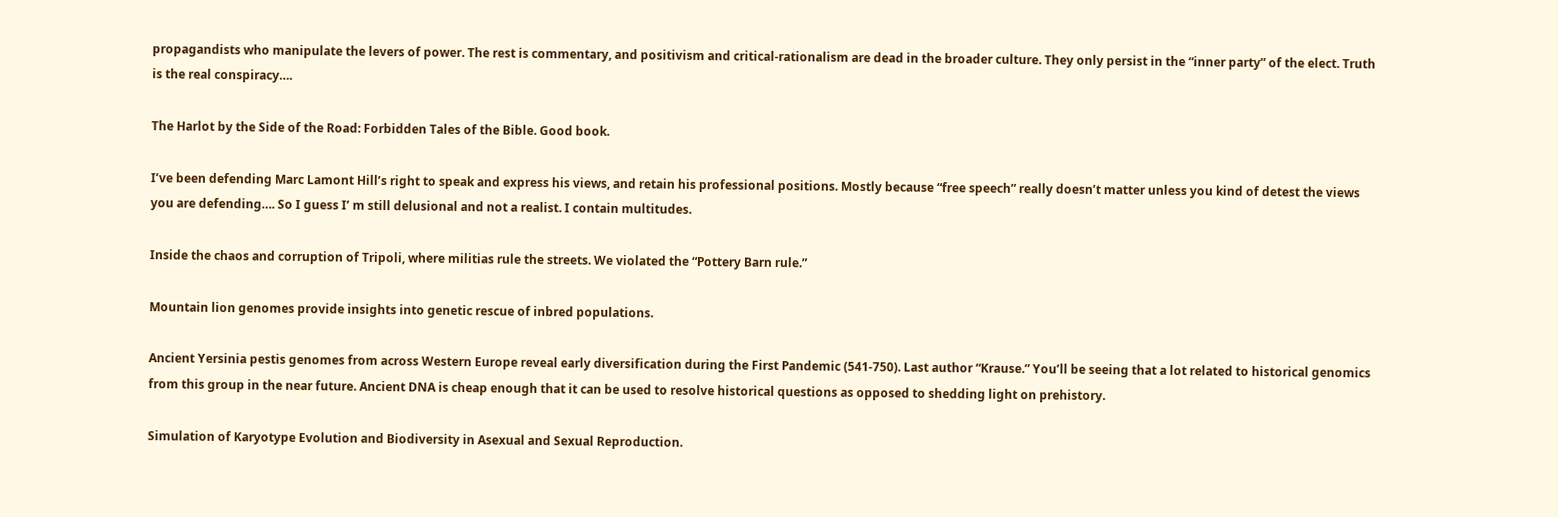propagandists who manipulate the levers of power. The rest is commentary, and positivism and critical-rationalism are dead in the broader culture. They only persist in the “inner party” of the elect. Truth is the real conspiracy….

The Harlot by the Side of the Road: Forbidden Tales of the Bible. Good book.

I’ve been defending Marc Lamont Hill’s right to speak and express his views, and retain his professional positions. Mostly because “free speech” really doesn’t matter unless you kind of detest the views you are defending…. So I guess I’ m still delusional and not a realist. I contain multitudes.

Inside the chaos and corruption of Tripoli, where militias rule the streets. We violated the “Pottery Barn rule.”

Mountain lion genomes provide insights into genetic rescue of inbred populations.

Ancient Yersinia pestis genomes from across Western Europe reveal early diversification during the First Pandemic (541-750). Last author “Krause.” You’ll be seeing that a lot related to historical genomics from this group in the near future. Ancient DNA is cheap enough that it can be used to resolve historical questions as opposed to shedding light on prehistory.

Simulation of Karyotype Evolution and Biodiversity in Asexual and Sexual Reproduction.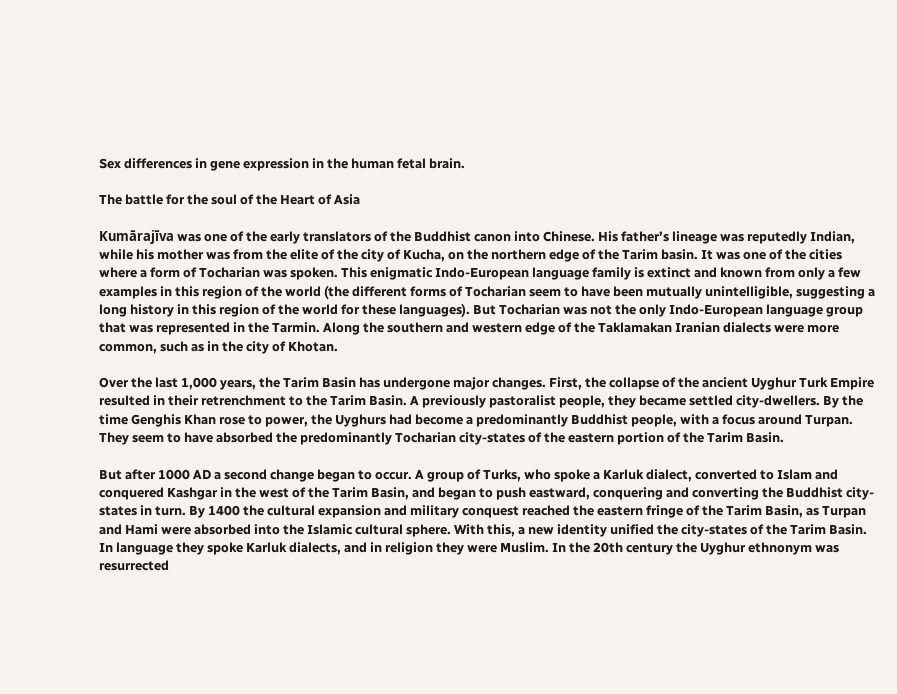Sex differences in gene expression in the human fetal brain.

The battle for the soul of the Heart of Asia

Kumārajīva was one of the early translators of the Buddhist canon into Chinese. His father’s lineage was reputedly Indian, while his mother was from the elite of the city of Kucha, on the northern edge of the Tarim basin. It was one of the cities where a form of Tocharian was spoken. This enigmatic Indo-European language family is extinct and known from only a few examples in this region of the world (the different forms of Tocharian seem to have been mutually unintelligible, suggesting a long history in this region of the world for these languages). But Tocharian was not the only Indo-European language group that was represented in the Tarmin. Along the southern and western edge of the Taklamakan Iranian dialects were more common, such as in the city of Khotan.

Over the last 1,000 years, the Tarim Basin has undergone major changes. First, the collapse of the ancient Uyghur Turk Empire resulted in their retrenchment to the Tarim Basin. A previously pastoralist people, they became settled city-dwellers. By the time Genghis Khan rose to power, the Uyghurs had become a predominantly Buddhist people, with a focus around Turpan. They seem to have absorbed the predominantly Tocharian city-states of the eastern portion of the Tarim Basin.

But after 1000 AD a second change began to occur. A group of Turks, who spoke a Karluk dialect, converted to Islam and conquered Kashgar in the west of the Tarim Basin, and began to push eastward, conquering and converting the Buddhist city-states in turn. By 1400 the cultural expansion and military conquest reached the eastern fringe of the Tarim Basin, as Turpan and Hami were absorbed into the Islamic cultural sphere. With this, a new identity unified the city-states of the Tarim Basin. In language they spoke Karluk dialects, and in religion they were Muslim. In the 20th century the Uyghur ethnonym was resurrected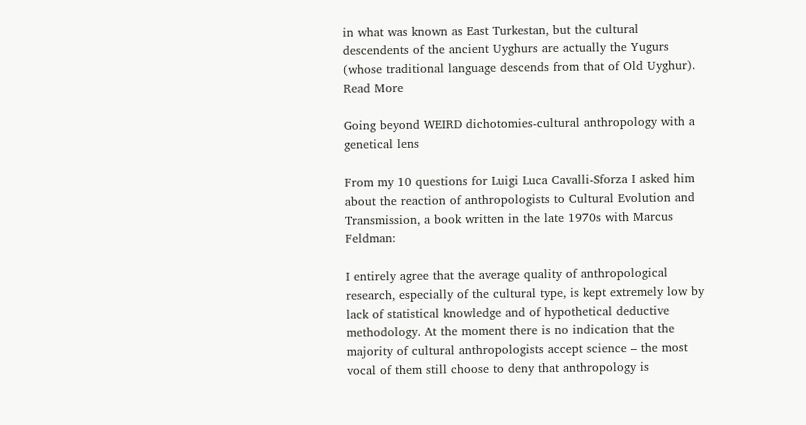in what was known as East Turkestan, but the cultural descendents of the ancient Uyghurs are actually the Yugurs (whose traditional language descends from that of Old Uyghur). Read More

Going beyond WEIRD dichotomies-cultural anthropology with a genetical lens

From my 10 questions for Luigi Luca Cavalli-Sforza I asked him about the reaction of anthropologists to Cultural Evolution and Transmission, a book written in the late 1970s with Marcus Feldman:

I entirely agree that the average quality of anthropological research, especially of the cultural type, is kept extremely low by lack of statistical knowledge and of hypothetical deductive methodology. At the moment there is no indication that the majority of cultural anthropologists accept science – the most vocal of them still choose to deny that anthropology is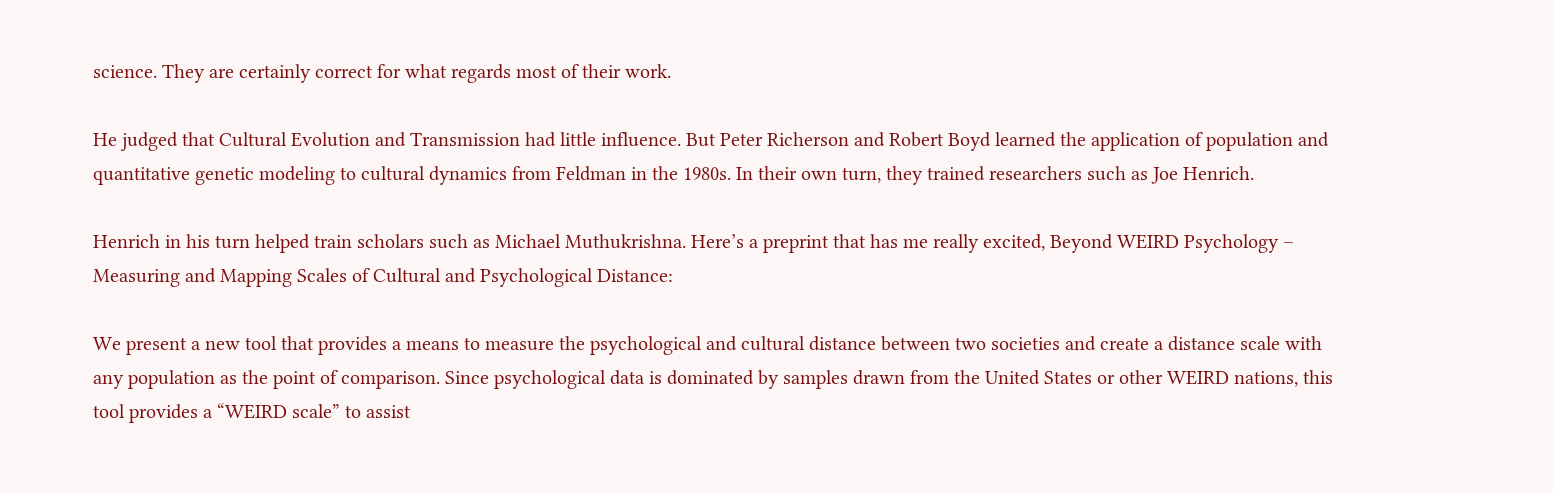science. They are certainly correct for what regards most of their work.

He judged that Cultural Evolution and Transmission had little influence. But Peter Richerson and Robert Boyd learned the application of population and quantitative genetic modeling to cultural dynamics from Feldman in the 1980s. In their own turn, they trained researchers such as Joe Henrich.

Henrich in his turn helped train scholars such as Michael Muthukrishna. Here’s a preprint that has me really excited, Beyond WEIRD Psychology – Measuring and Mapping Scales of Cultural and Psychological Distance:

We present a new tool that provides a means to measure the psychological and cultural distance between two societies and create a distance scale with any population as the point of comparison. Since psychological data is dominated by samples drawn from the United States or other WEIRD nations, this tool provides a “WEIRD scale” to assist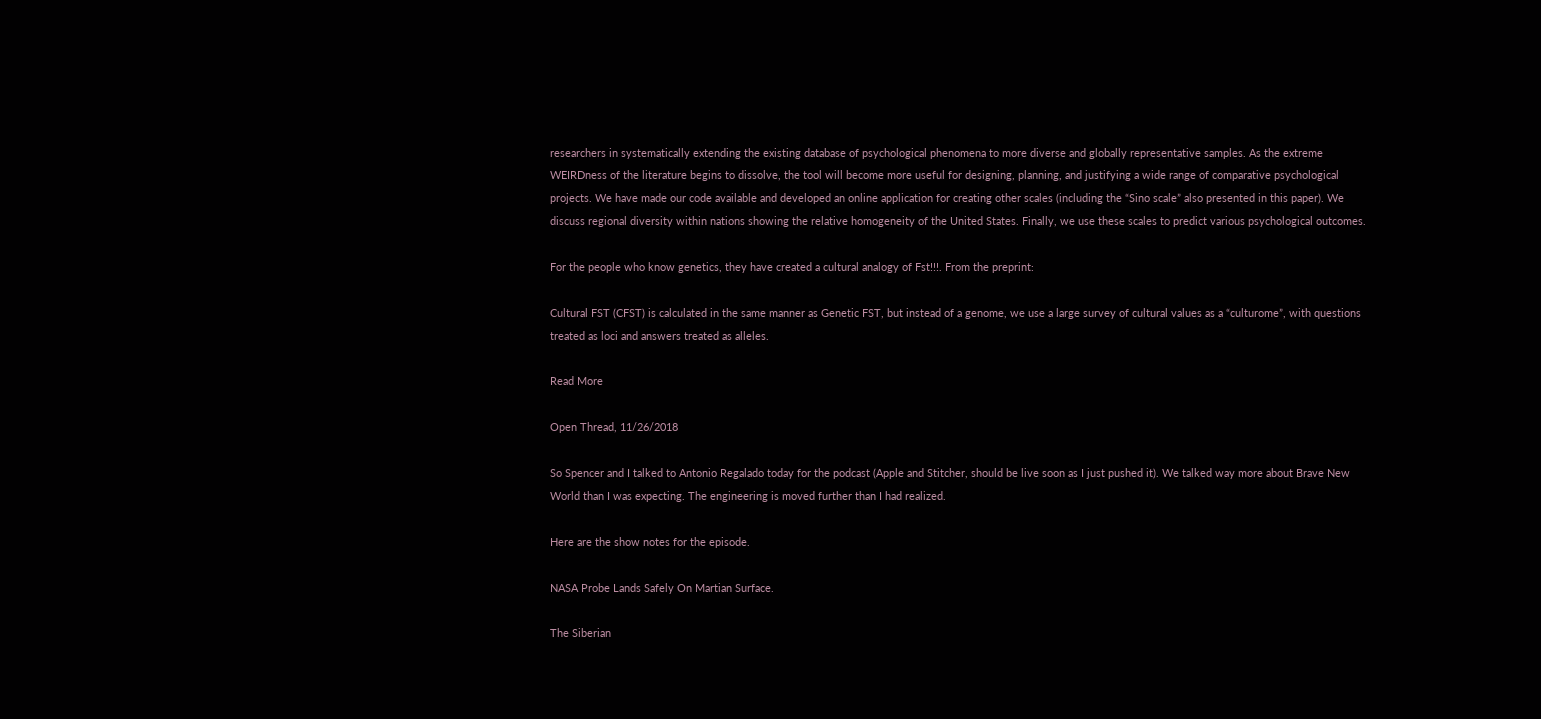researchers in systematically extending the existing database of psychological phenomena to more diverse and globally representative samples. As the extreme WEIRDness of the literature begins to dissolve, the tool will become more useful for designing, planning, and justifying a wide range of comparative psychological projects. We have made our code available and developed an online application for creating other scales (including the “Sino scale” also presented in this paper). We discuss regional diversity within nations showing the relative homogeneity of the United States. Finally, we use these scales to predict various psychological outcomes.

For the people who know genetics, they have created a cultural analogy of Fst!!!. From the preprint:

Cultural FST (CFST) is calculated in the same manner as Genetic FST, but instead of a genome, we use a large survey of cultural values as a “culturome”, with questions treated as loci and answers treated as alleles.

Read More

Open Thread, 11/26/2018

So Spencer and I talked to Antonio Regalado today for the podcast (Apple and Stitcher, should be live soon as I just pushed it). We talked way more about Brave New World than I was expecting. The engineering is moved further than I had realized.

Here are the show notes for the episode.

NASA Probe Lands Safely On Martian Surface.

The Siberian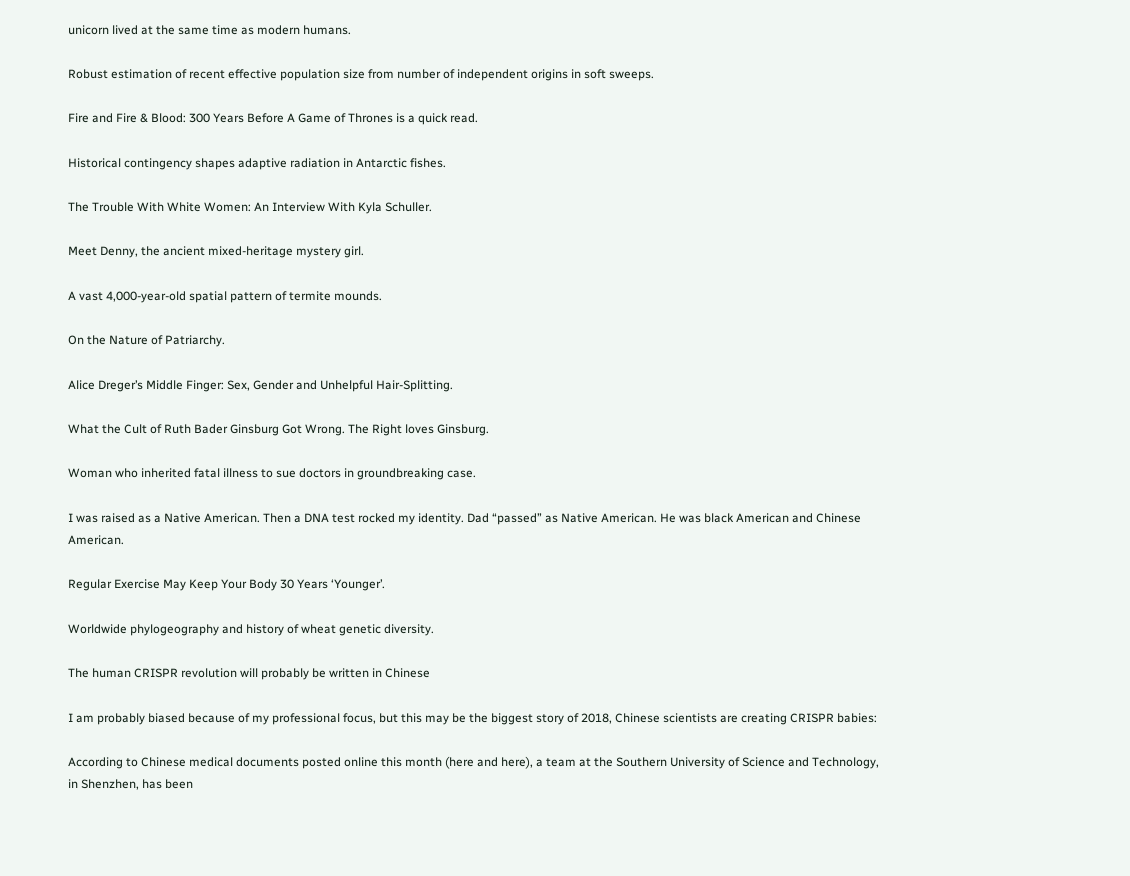unicorn lived at the same time as modern humans.

Robust estimation of recent effective population size from number of independent origins in soft sweeps.

Fire and Fire & Blood: 300 Years Before A Game of Thrones is a quick read.

Historical contingency shapes adaptive radiation in Antarctic fishes.

The Trouble With White Women: An Interview With Kyla Schuller.

Meet Denny, the ancient mixed-heritage mystery girl.

A vast 4,000-year-old spatial pattern of termite mounds.

On the Nature of Patriarchy.

Alice Dreger’s Middle Finger: Sex, Gender and Unhelpful Hair-Splitting.

What the Cult of Ruth Bader Ginsburg Got Wrong. The Right loves Ginsburg.

Woman who inherited fatal illness to sue doctors in groundbreaking case.

I was raised as a Native American. Then a DNA test rocked my identity. Dad “passed” as Native American. He was black American and Chinese American.

Regular Exercise May Keep Your Body 30 Years ‘Younger’.

Worldwide phylogeography and history of wheat genetic diversity.

The human CRISPR revolution will probably be written in Chinese

I am probably biased because of my professional focus, but this may be the biggest story of 2018, Chinese scientists are creating CRISPR babies:

According to Chinese medical documents posted online this month (here and here), a team at the Southern University of Science and Technology, in Shenzhen, has been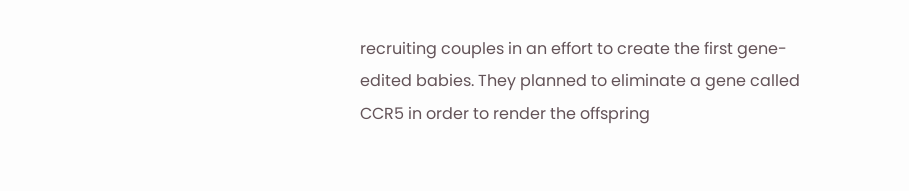recruiting couples in an effort to create the first gene-edited babies. They planned to eliminate a gene called CCR5 in order to render the offspring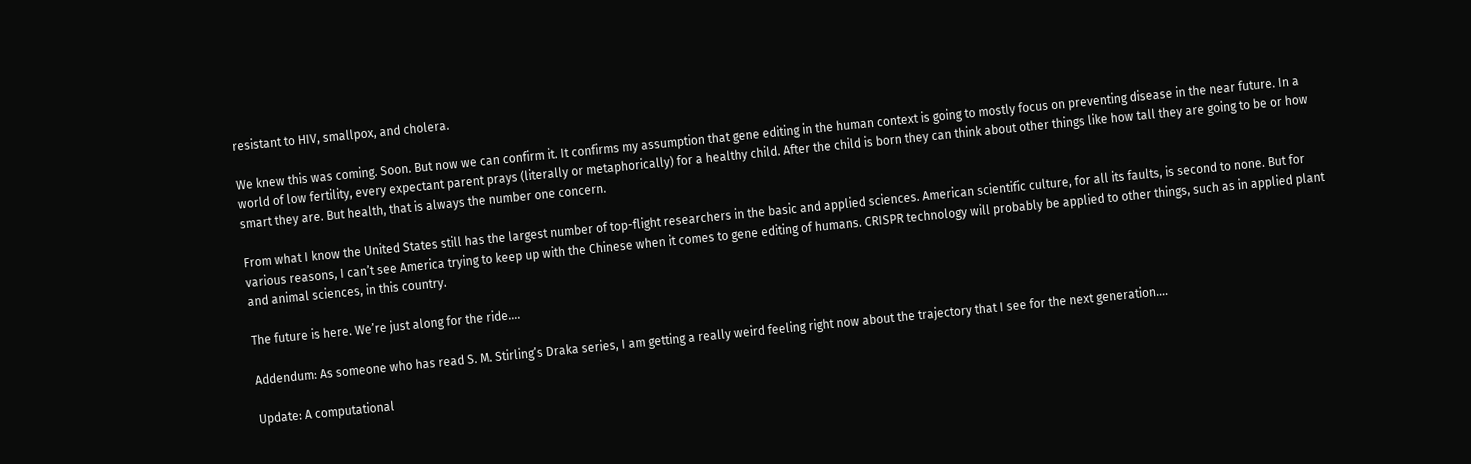resistant to HIV, smallpox, and cholera.

We knew this was coming. Soon. But now we can confirm it. It confirms my assumption that gene editing in the human context is going to mostly focus on preventing disease in the near future. In a world of low fertility, every expectant parent prays (literally or metaphorically) for a healthy child. After the child is born they can think about other things like how tall they are going to be or how smart they are. But health, that is always the number one concern.

From what I know the United States still has the largest number of top-flight researchers in the basic and applied sciences. American scientific culture, for all its faults, is second to none. But for various reasons, I can’t see America trying to keep up with the Chinese when it comes to gene editing of humans. CRISPR technology will probably be applied to other things, such as in applied plant and animal sciences, in this country.

The future is here. We’re just along for the ride….

Addendum: As someone who has read S. M. Stirling’s Draka series, I am getting a really weird feeling right now about the trajectory that I see for the next generation….

Update: A computational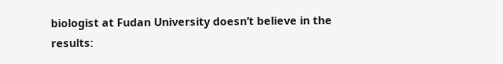biologist at Fudan University doesn’t believe in the results: